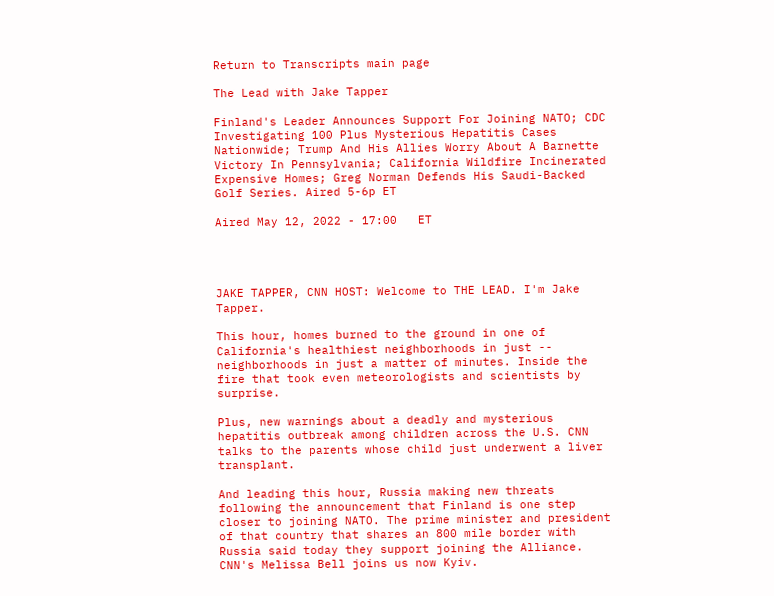Return to Transcripts main page

The Lead with Jake Tapper

Finland's Leader Announces Support For Joining NATO; CDC Investigating 100 Plus Mysterious Hepatitis Cases Nationwide; Trump And His Allies Worry About A Barnette Victory In Pennsylvania; California Wildfire Incinerated Expensive Homes; Greg Norman Defends His Saudi-Backed Golf Series. Aired 5-6p ET

Aired May 12, 2022 - 17:00   ET




JAKE TAPPER, CNN HOST: Welcome to THE LEAD. I'm Jake Tapper.

This hour, homes burned to the ground in one of California's healthiest neighborhoods in just -- neighborhoods in just a matter of minutes. Inside the fire that took even meteorologists and scientists by surprise.

Plus, new warnings about a deadly and mysterious hepatitis outbreak among children across the U.S. CNN talks to the parents whose child just underwent a liver transplant.

And leading this hour, Russia making new threats following the announcement that Finland is one step closer to joining NATO. The prime minister and president of that country that shares an 800 mile border with Russia said today they support joining the Alliance. CNN's Melissa Bell joins us now Kyiv.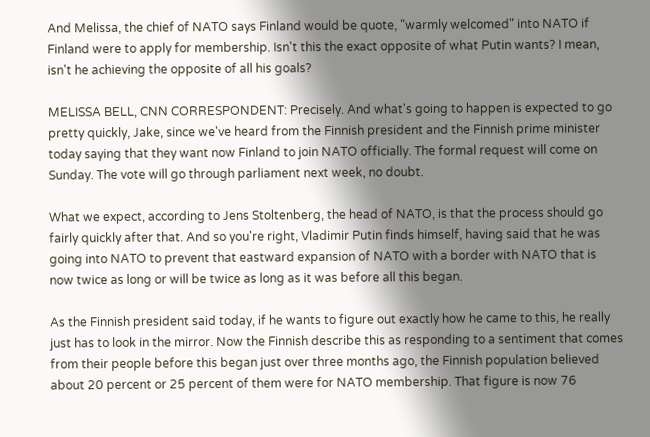And Melissa, the chief of NATO says Finland would be quote, "warmly welcomed" into NATO if Finland were to apply for membership. Isn't this the exact opposite of what Putin wants? I mean, isn't he achieving the opposite of all his goals?

MELISSA BELL, CNN CORRESPONDENT: Precisely. And what's going to happen is expected to go pretty quickly, Jake, since we've heard from the Finnish president and the Finnish prime minister today saying that they want now Finland to join NATO officially. The formal request will come on Sunday. The vote will go through parliament next week, no doubt.

What we expect, according to Jens Stoltenberg, the head of NATO, is that the process should go fairly quickly after that. And so you're right, Vladimir Putin finds himself, having said that he was going into NATO to prevent that eastward expansion of NATO with a border with NATO that is now twice as long or will be twice as long as it was before all this began.

As the Finnish president said today, if he wants to figure out exactly how he came to this, he really just has to look in the mirror. Now the Finnish describe this as responding to a sentiment that comes from their people before this began just over three months ago, the Finnish population believed about 20 percent or 25 percent of them were for NATO membership. That figure is now 76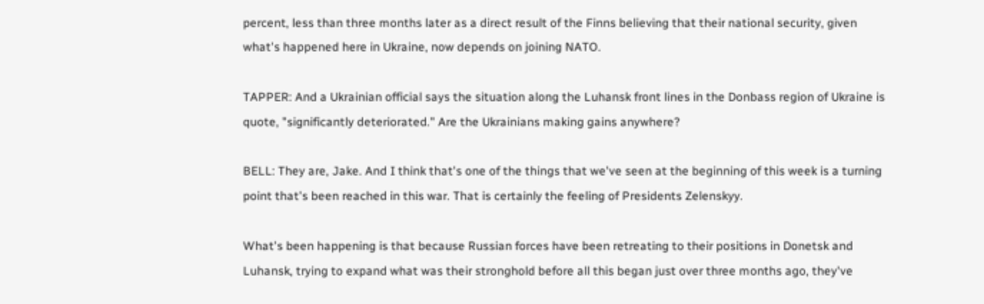percent, less than three months later as a direct result of the Finns believing that their national security, given what's happened here in Ukraine, now depends on joining NATO.

TAPPER: And a Ukrainian official says the situation along the Luhansk front lines in the Donbass region of Ukraine is quote, "significantly deteriorated." Are the Ukrainians making gains anywhere?

BELL: They are, Jake. And I think that's one of the things that we've seen at the beginning of this week is a turning point that's been reached in this war. That is certainly the feeling of Presidents Zelenskyy.

What's been happening is that because Russian forces have been retreating to their positions in Donetsk and Luhansk, trying to expand what was their stronghold before all this began just over three months ago, they've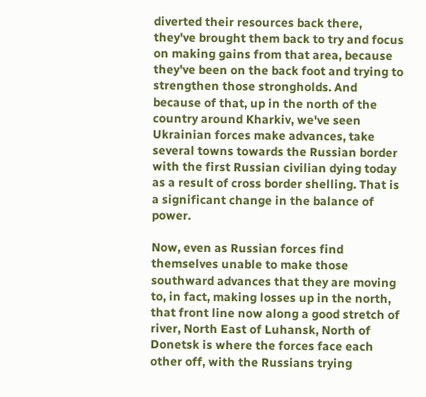diverted their resources back there, they've brought them back to try and focus on making gains from that area, because they've been on the back foot and trying to strengthen those strongholds. And because of that, up in the north of the country around Kharkiv, we've seen Ukrainian forces make advances, take several towns towards the Russian border with the first Russian civilian dying today as a result of cross border shelling. That is a significant change in the balance of power.

Now, even as Russian forces find themselves unable to make those southward advances that they are moving to, in fact, making losses up in the north, that front line now along a good stretch of river, North East of Luhansk, North of Donetsk is where the forces face each other off, with the Russians trying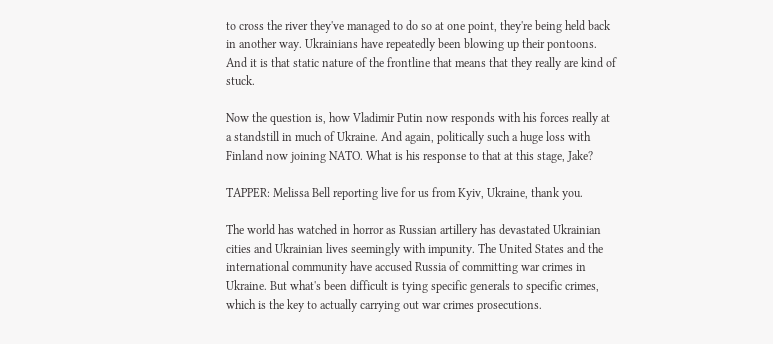to cross the river they've managed to do so at one point, they're being held back in another way. Ukrainians have repeatedly been blowing up their pontoons. And it is that static nature of the frontline that means that they really are kind of stuck.

Now the question is, how Vladimir Putin now responds with his forces really at a standstill in much of Ukraine. And again, politically such a huge loss with Finland now joining NATO. What is his response to that at this stage, Jake?

TAPPER: Melissa Bell reporting live for us from Kyiv, Ukraine, thank you.

The world has watched in horror as Russian artillery has devastated Ukrainian cities and Ukrainian lives seemingly with impunity. The United States and the international community have accused Russia of committing war crimes in Ukraine. But what's been difficult is tying specific generals to specific crimes, which is the key to actually carrying out war crimes prosecutions.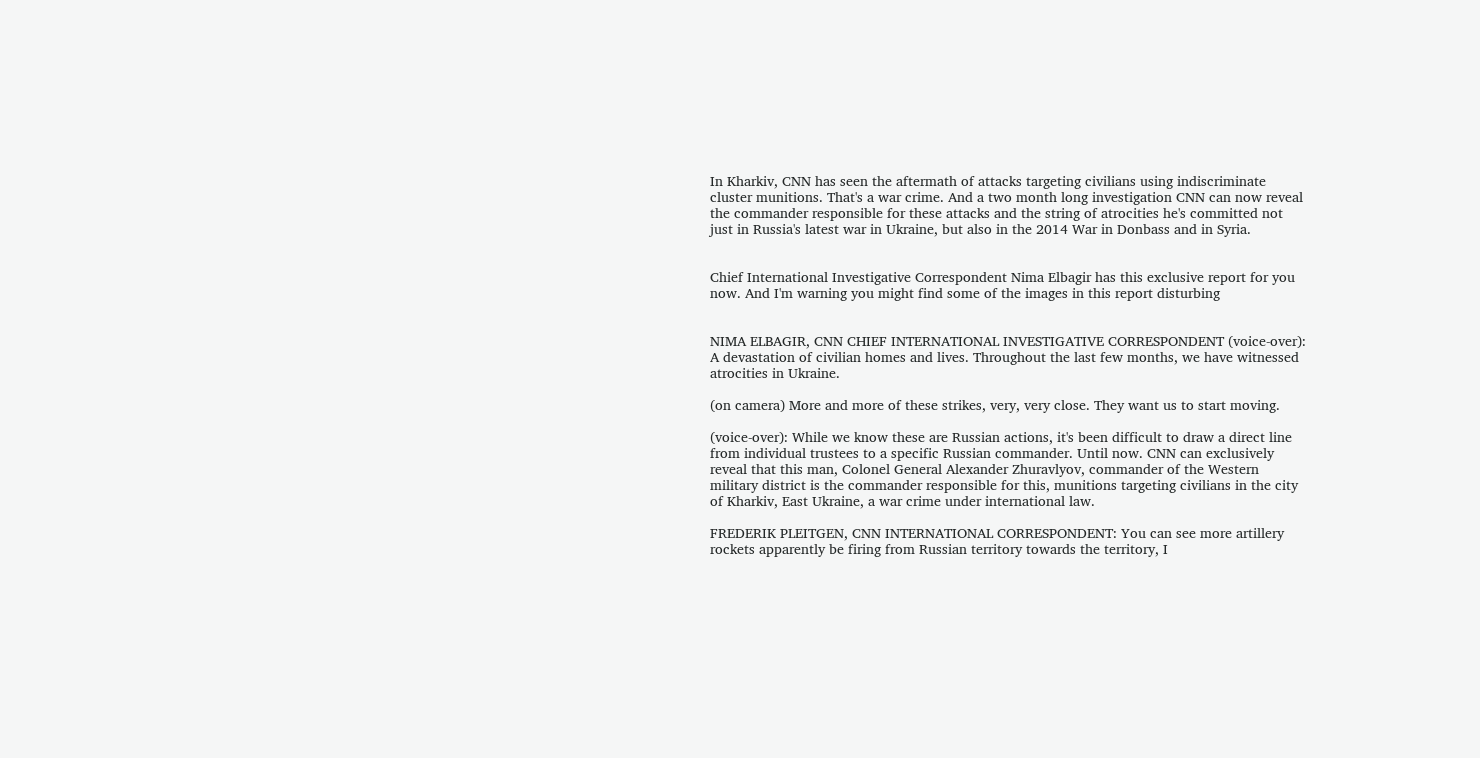In Kharkiv, CNN has seen the aftermath of attacks targeting civilians using indiscriminate cluster munitions. That's a war crime. And a two month long investigation CNN can now reveal the commander responsible for these attacks and the string of atrocities he's committed not just in Russia's latest war in Ukraine, but also in the 2014 War in Donbass and in Syria.


Chief International Investigative Correspondent Nima Elbagir has this exclusive report for you now. And I'm warning you might find some of the images in this report disturbing


NIMA ELBAGIR, CNN CHIEF INTERNATIONAL INVESTIGATIVE CORRESPONDENT (voice-over): A devastation of civilian homes and lives. Throughout the last few months, we have witnessed atrocities in Ukraine.

(on camera) More and more of these strikes, very, very close. They want us to start moving.

(voice-over): While we know these are Russian actions, it's been difficult to draw a direct line from individual trustees to a specific Russian commander. Until now. CNN can exclusively reveal that this man, Colonel General Alexander Zhuravlyov, commander of the Western military district is the commander responsible for this, munitions targeting civilians in the city of Kharkiv, East Ukraine, a war crime under international law.

FREDERIK PLEITGEN, CNN INTERNATIONAL CORRESPONDENT: You can see more artillery rockets apparently be firing from Russian territory towards the territory, I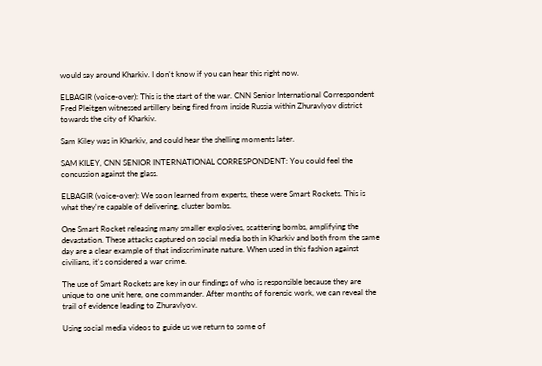would say around Kharkiv. I don't know if you can hear this right now.

ELBAGIR (voice-over): This is the start of the war. CNN Senior International Correspondent Fred Pleitgen witnessed artillery being fired from inside Russia within Zhuravlyov district towards the city of Kharkiv.

Sam Kiley was in Kharkiv, and could hear the shelling moments later.

SAM KILEY, CNN SENIOR INTERNATIONAL CORRESPONDENT: You could feel the concussion against the glass.

ELBAGIR (voice-over): We soon learned from experts, these were Smart Rockets. This is what they're capable of delivering, cluster bombs.

One Smart Rocket releasing many smaller explosives, scattering bombs, amplifying the devastation. These attacks captured on social media both in Kharkiv and both from the same day are a clear example of that indiscriminate nature. When used in this fashion against civilians, it's considered a war crime.

The use of Smart Rockets are key in our findings of who is responsible because they are unique to one unit here, one commander. After months of forensic work, we can reveal the trail of evidence leading to Zhuravlyov.

Using social media videos to guide us we return to some of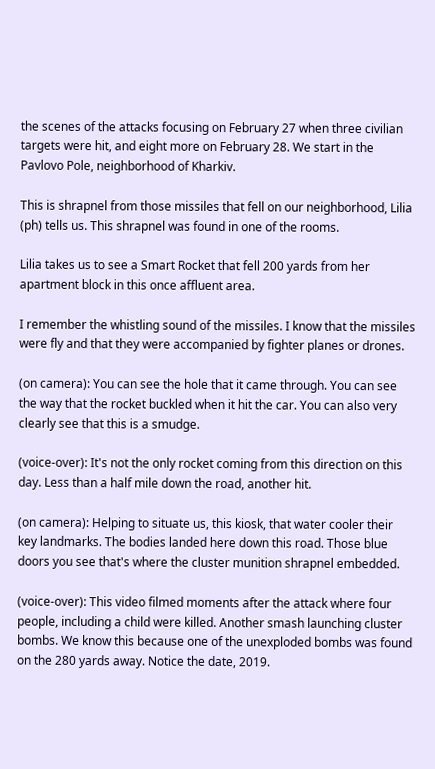the scenes of the attacks focusing on February 27 when three civilian targets were hit, and eight more on February 28. We start in the Pavlovo Pole, neighborhood of Kharkiv.

This is shrapnel from those missiles that fell on our neighborhood, Lilia (ph) tells us. This shrapnel was found in one of the rooms.

Lilia takes us to see a Smart Rocket that fell 200 yards from her apartment block in this once affluent area.

I remember the whistling sound of the missiles. I know that the missiles were fly and that they were accompanied by fighter planes or drones.

(on camera): You can see the hole that it came through. You can see the way that the rocket buckled when it hit the car. You can also very clearly see that this is a smudge.

(voice-over): It's not the only rocket coming from this direction on this day. Less than a half mile down the road, another hit.

(on camera): Helping to situate us, this kiosk, that water cooler their key landmarks. The bodies landed here down this road. Those blue doors you see that's where the cluster munition shrapnel embedded.

(voice-over): This video filmed moments after the attack where four people, including a child were killed. Another smash launching cluster bombs. We know this because one of the unexploded bombs was found on the 280 yards away. Notice the date, 2019.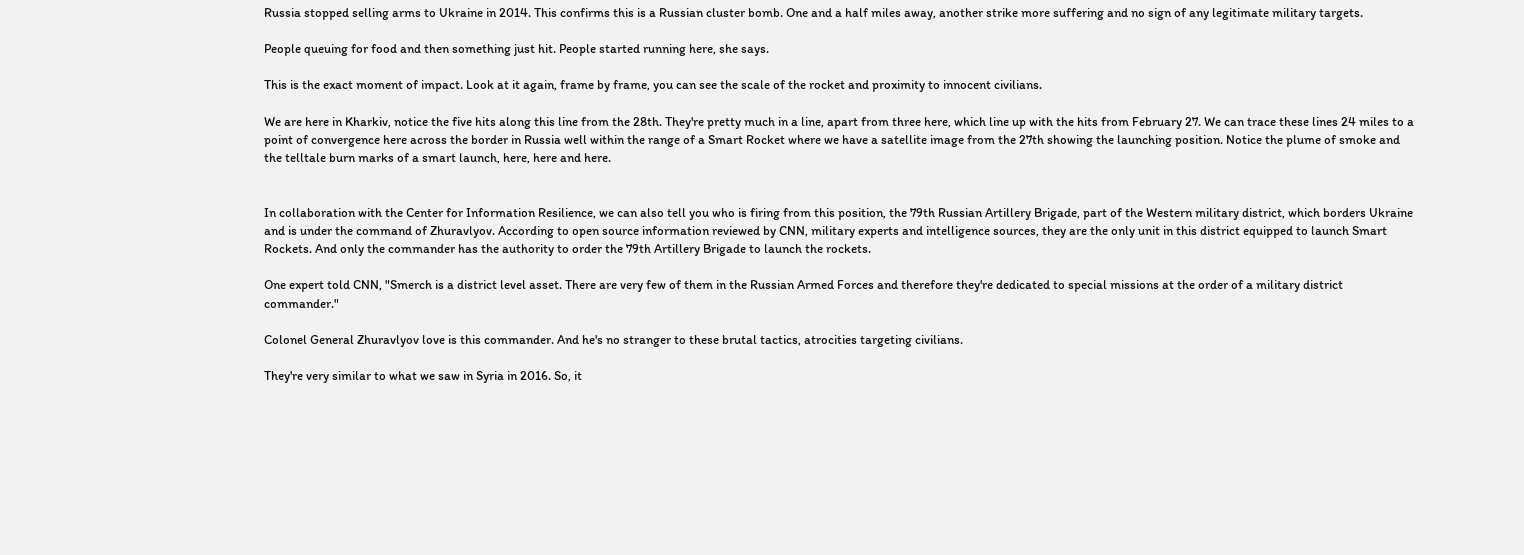Russia stopped selling arms to Ukraine in 2014. This confirms this is a Russian cluster bomb. One and a half miles away, another strike more suffering and no sign of any legitimate military targets.

People queuing for food and then something just hit. People started running here, she says.

This is the exact moment of impact. Look at it again, frame by frame, you can see the scale of the rocket and proximity to innocent civilians.

We are here in Kharkiv, notice the five hits along this line from the 28th. They're pretty much in a line, apart from three here, which line up with the hits from February 27. We can trace these lines 24 miles to a point of convergence here across the border in Russia well within the range of a Smart Rocket where we have a satellite image from the 27th showing the launching position. Notice the plume of smoke and the telltale burn marks of a smart launch, here, here and here.


In collaboration with the Center for Information Resilience, we can also tell you who is firing from this position, the 79th Russian Artillery Brigade, part of the Western military district, which borders Ukraine and is under the command of Zhuravlyov. According to open source information reviewed by CNN, military experts and intelligence sources, they are the only unit in this district equipped to launch Smart Rockets. And only the commander has the authority to order the 79th Artillery Brigade to launch the rockets.

One expert told CNN, "Smerch is a district level asset. There are very few of them in the Russian Armed Forces and therefore they're dedicated to special missions at the order of a military district commander."

Colonel General Zhuravlyov love is this commander. And he's no stranger to these brutal tactics, atrocities targeting civilians.

They're very similar to what we saw in Syria in 2016. So, it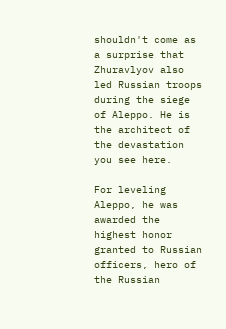shouldn't come as a surprise that Zhuravlyov also led Russian troops during the siege of Aleppo. He is the architect of the devastation you see here.

For leveling Aleppo, he was awarded the highest honor granted to Russian officers, hero of the Russian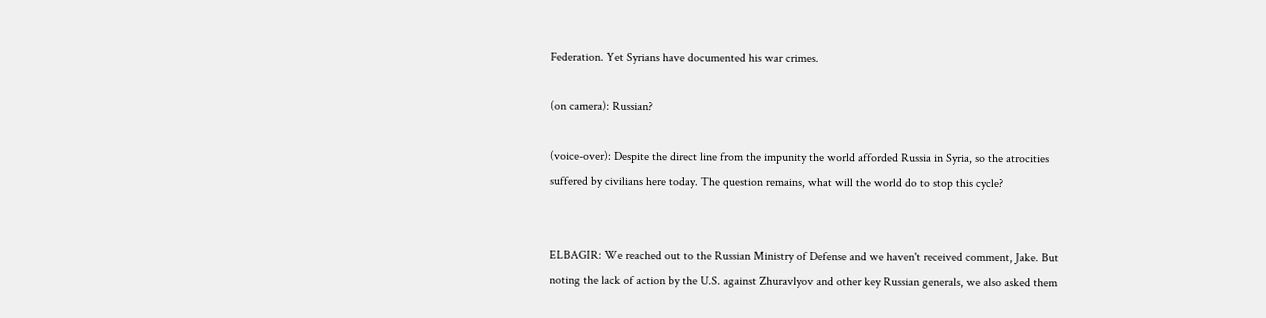Federation. Yet Syrians have documented his war crimes.

(on camera): Russian?

(voice-over): Despite the direct line from the impunity the world afforded Russia in Syria, so the atrocities suffered by civilians here today. The question remains, what will the world do to stop this cycle?


ELBAGIR: We reached out to the Russian Ministry of Defense and we haven't received comment, Jake. But noting the lack of action by the U.S. against Zhuravlyov and other key Russian generals, we also asked them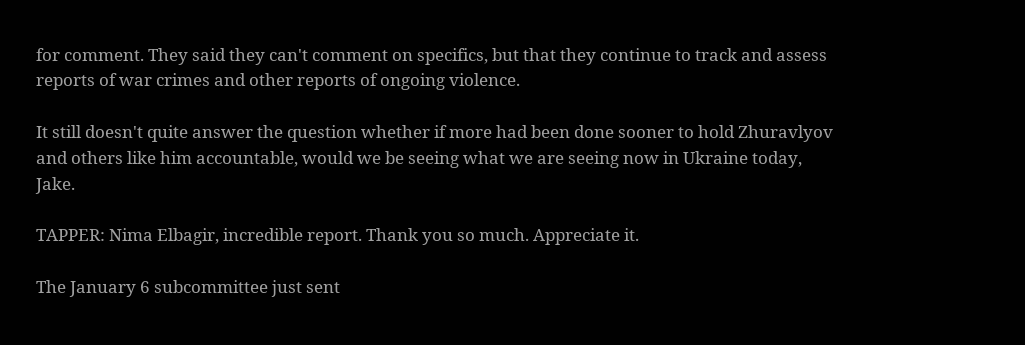for comment. They said they can't comment on specifics, but that they continue to track and assess reports of war crimes and other reports of ongoing violence.

It still doesn't quite answer the question whether if more had been done sooner to hold Zhuravlyov and others like him accountable, would we be seeing what we are seeing now in Ukraine today, Jake.

TAPPER: Nima Elbagir, incredible report. Thank you so much. Appreciate it.

The January 6 subcommittee just sent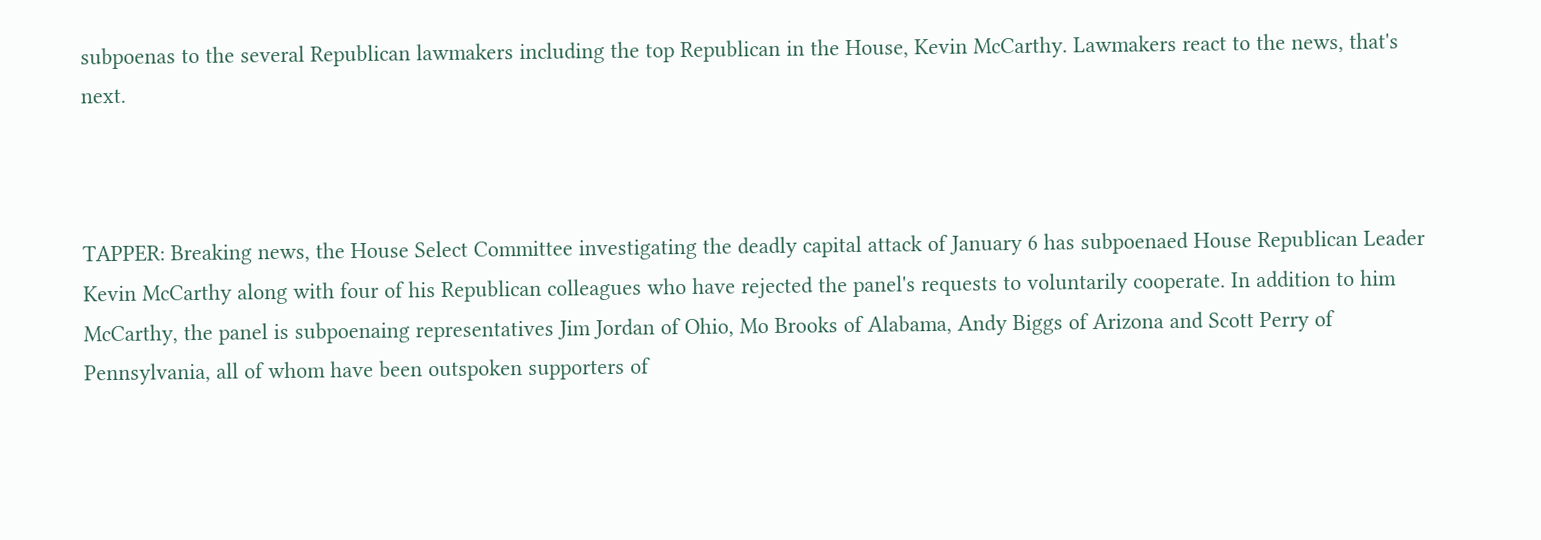subpoenas to the several Republican lawmakers including the top Republican in the House, Kevin McCarthy. Lawmakers react to the news, that's next.



TAPPER: Breaking news, the House Select Committee investigating the deadly capital attack of January 6 has subpoenaed House Republican Leader Kevin McCarthy along with four of his Republican colleagues who have rejected the panel's requests to voluntarily cooperate. In addition to him McCarthy, the panel is subpoenaing representatives Jim Jordan of Ohio, Mo Brooks of Alabama, Andy Biggs of Arizona and Scott Perry of Pennsylvania, all of whom have been outspoken supporters of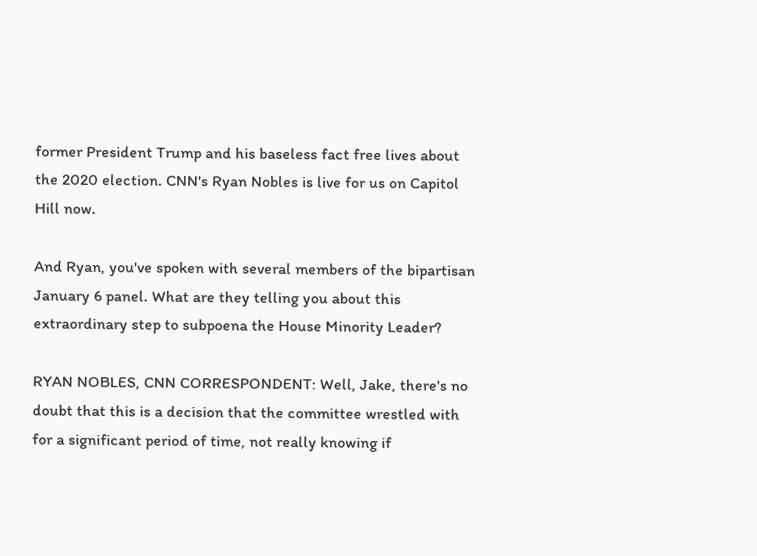former President Trump and his baseless fact free lives about the 2020 election. CNN's Ryan Nobles is live for us on Capitol Hill now.

And Ryan, you've spoken with several members of the bipartisan January 6 panel. What are they telling you about this extraordinary step to subpoena the House Minority Leader?

RYAN NOBLES, CNN CORRESPONDENT: Well, Jake, there's no doubt that this is a decision that the committee wrestled with for a significant period of time, not really knowing if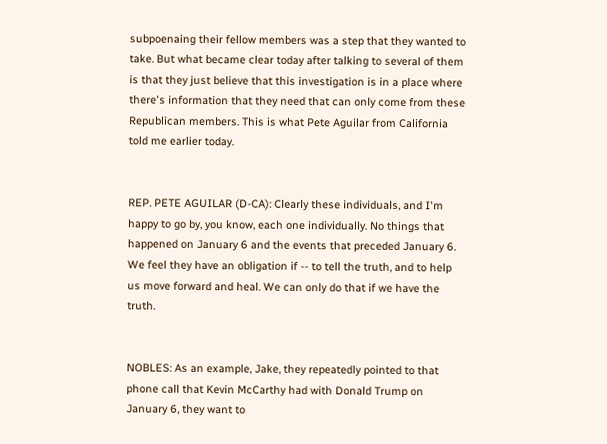subpoenaing their fellow members was a step that they wanted to take. But what became clear today after talking to several of them is that they just believe that this investigation is in a place where there's information that they need that can only come from these Republican members. This is what Pete Aguilar from California told me earlier today.


REP. PETE AGUILAR (D-CA): Clearly these individuals, and I'm happy to go by, you know, each one individually. No things that happened on January 6 and the events that preceded January 6. We feel they have an obligation if -- to tell the truth, and to help us move forward and heal. We can only do that if we have the truth.


NOBLES: As an example, Jake, they repeatedly pointed to that phone call that Kevin McCarthy had with Donald Trump on January 6, they want to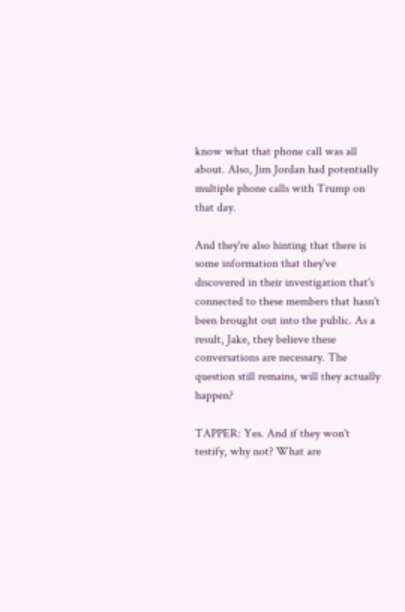know what that phone call was all about. Also, Jim Jordan had potentially multiple phone calls with Trump on that day.

And they're also hinting that there is some information that they've discovered in their investigation that's connected to these members that hasn't been brought out into the public. As a result, Jake, they believe these conversations are necessary. The question still remains, will they actually happen?

TAPPER: Yes. And if they won't testify, why not? What are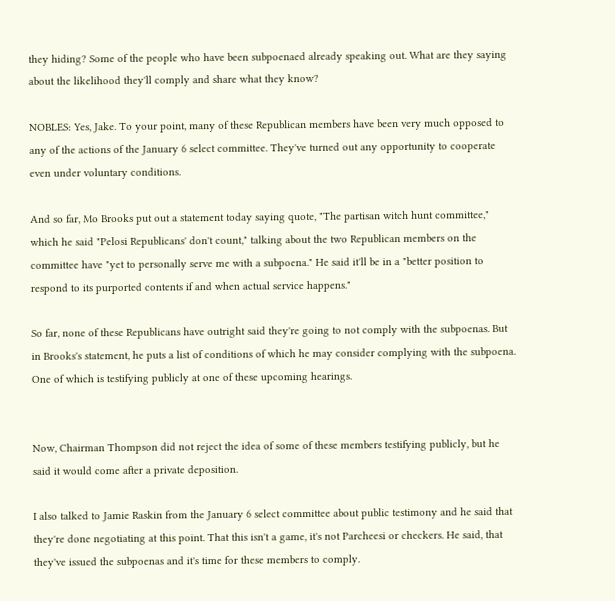they hiding? Some of the people who have been subpoenaed already speaking out. What are they saying about the likelihood they'll comply and share what they know?

NOBLES: Yes, Jake. To your point, many of these Republican members have been very much opposed to any of the actions of the January 6 select committee. They've turned out any opportunity to cooperate even under voluntary conditions.

And so far, Mo Brooks put out a statement today saying quote, "The partisan witch hunt committee," which he said "Pelosi Republicans' don't count," talking about the two Republican members on the committee have "yet to personally serve me with a subpoena." He said it'll be in a "better position to respond to its purported contents if and when actual service happens."

So far, none of these Republicans have outright said they're going to not comply with the subpoenas. But in Brooks's statement, he puts a list of conditions of which he may consider complying with the subpoena. One of which is testifying publicly at one of these upcoming hearings.


Now, Chairman Thompson did not reject the idea of some of these members testifying publicly, but he said it would come after a private deposition.

I also talked to Jamie Raskin from the January 6 select committee about public testimony and he said that they're done negotiating at this point. That this isn't a game, it's not Parcheesi or checkers. He said, that they've issued the subpoenas and it's time for these members to comply.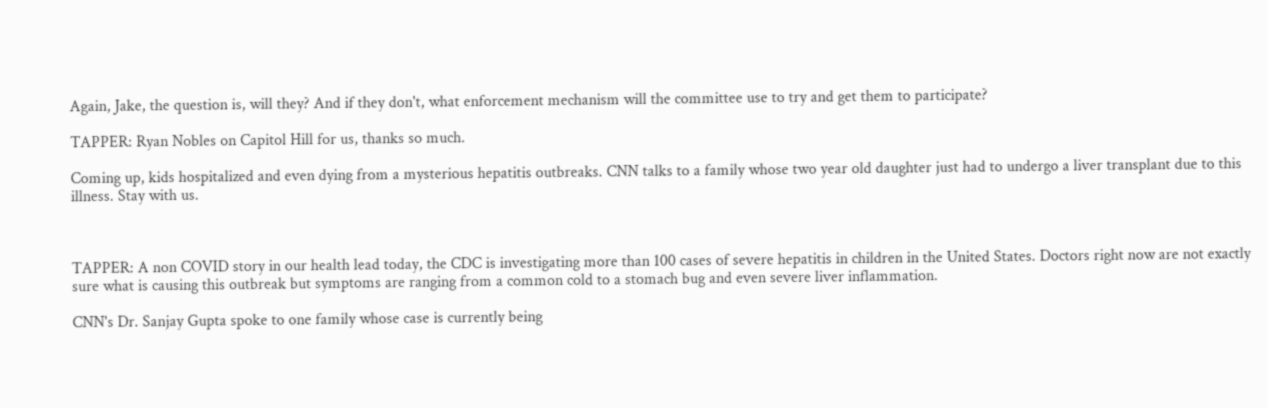Again, Jake, the question is, will they? And if they don't, what enforcement mechanism will the committee use to try and get them to participate?

TAPPER: Ryan Nobles on Capitol Hill for us, thanks so much.

Coming up, kids hospitalized and even dying from a mysterious hepatitis outbreaks. CNN talks to a family whose two year old daughter just had to undergo a liver transplant due to this illness. Stay with us.



TAPPER: A non COVID story in our health lead today, the CDC is investigating more than 100 cases of severe hepatitis in children in the United States. Doctors right now are not exactly sure what is causing this outbreak but symptoms are ranging from a common cold to a stomach bug and even severe liver inflammation.

CNN's Dr. Sanjay Gupta spoke to one family whose case is currently being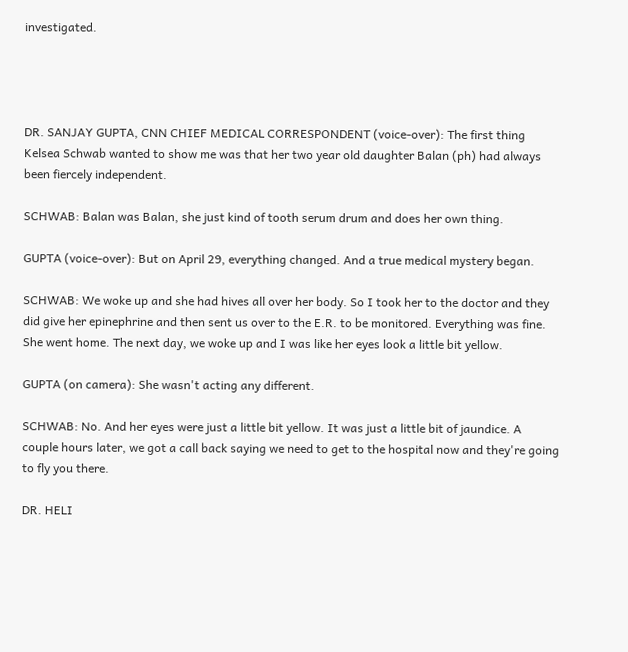investigated.




DR. SANJAY GUPTA, CNN CHIEF MEDICAL CORRESPONDENT (voice-over): The first thing Kelsea Schwab wanted to show me was that her two year old daughter Balan (ph) had always been fiercely independent.

SCHWAB: Balan was Balan, she just kind of tooth serum drum and does her own thing.

GUPTA (voice-over): But on April 29, everything changed. And a true medical mystery began.

SCHWAB: We woke up and she had hives all over her body. So I took her to the doctor and they did give her epinephrine and then sent us over to the E.R. to be monitored. Everything was fine. She went home. The next day, we woke up and I was like her eyes look a little bit yellow.

GUPTA (on camera): She wasn't acting any different.

SCHWAB: No. And her eyes were just a little bit yellow. It was just a little bit of jaundice. A couple hours later, we got a call back saying we need to get to the hospital now and they're going to fly you there.

DR. HELI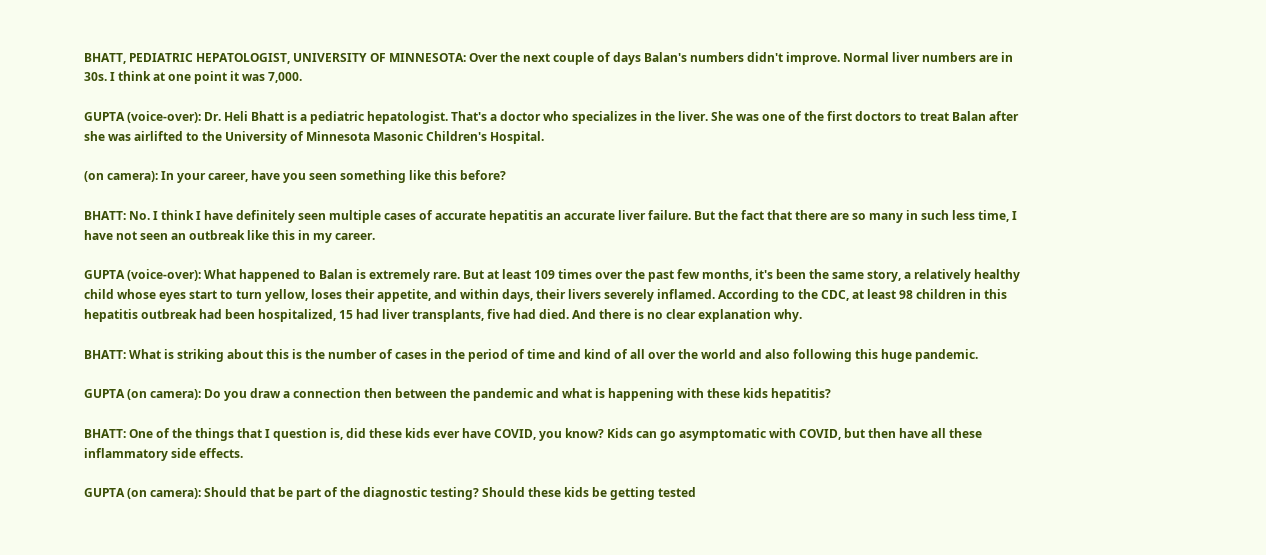BHATT, PEDIATRIC HEPATOLOGIST, UNIVERSITY OF MINNESOTA: Over the next couple of days Balan's numbers didn't improve. Normal liver numbers are in 30s. I think at one point it was 7,000.

GUPTA (voice-over): Dr. Heli Bhatt is a pediatric hepatologist. That's a doctor who specializes in the liver. She was one of the first doctors to treat Balan after she was airlifted to the University of Minnesota Masonic Children's Hospital.

(on camera): In your career, have you seen something like this before?

BHATT: No. I think I have definitely seen multiple cases of accurate hepatitis an accurate liver failure. But the fact that there are so many in such less time, I have not seen an outbreak like this in my career.

GUPTA (voice-over): What happened to Balan is extremely rare. But at least 109 times over the past few months, it's been the same story, a relatively healthy child whose eyes start to turn yellow, loses their appetite, and within days, their livers severely inflamed. According to the CDC, at least 98 children in this hepatitis outbreak had been hospitalized, 15 had liver transplants, five had died. And there is no clear explanation why.

BHATT: What is striking about this is the number of cases in the period of time and kind of all over the world and also following this huge pandemic.

GUPTA (on camera): Do you draw a connection then between the pandemic and what is happening with these kids hepatitis?

BHATT: One of the things that I question is, did these kids ever have COVID, you know? Kids can go asymptomatic with COVID, but then have all these inflammatory side effects.

GUPTA (on camera): Should that be part of the diagnostic testing? Should these kids be getting tested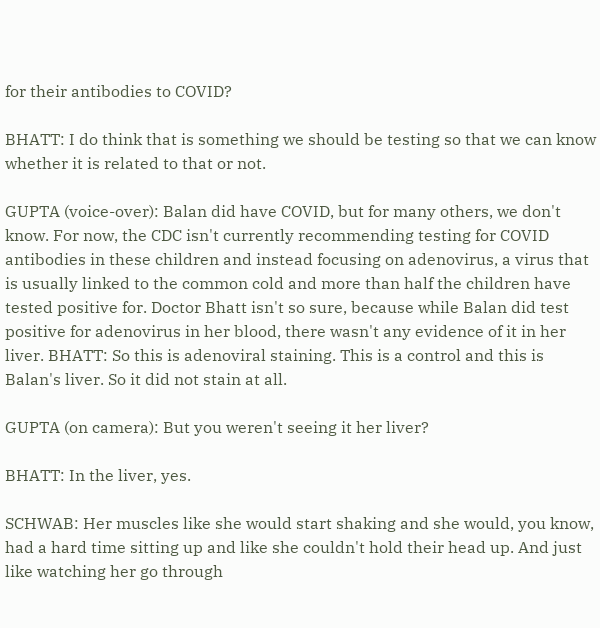for their antibodies to COVID?

BHATT: I do think that is something we should be testing so that we can know whether it is related to that or not.

GUPTA (voice-over): Balan did have COVID, but for many others, we don't know. For now, the CDC isn't currently recommending testing for COVID antibodies in these children and instead focusing on adenovirus, a virus that is usually linked to the common cold and more than half the children have tested positive for. Doctor Bhatt isn't so sure, because while Balan did test positive for adenovirus in her blood, there wasn't any evidence of it in her liver. BHATT: So this is adenoviral staining. This is a control and this is Balan's liver. So it did not stain at all.

GUPTA (on camera): But you weren't seeing it her liver?

BHATT: In the liver, yes.

SCHWAB: Her muscles like she would start shaking and she would, you know, had a hard time sitting up and like she couldn't hold their head up. And just like watching her go through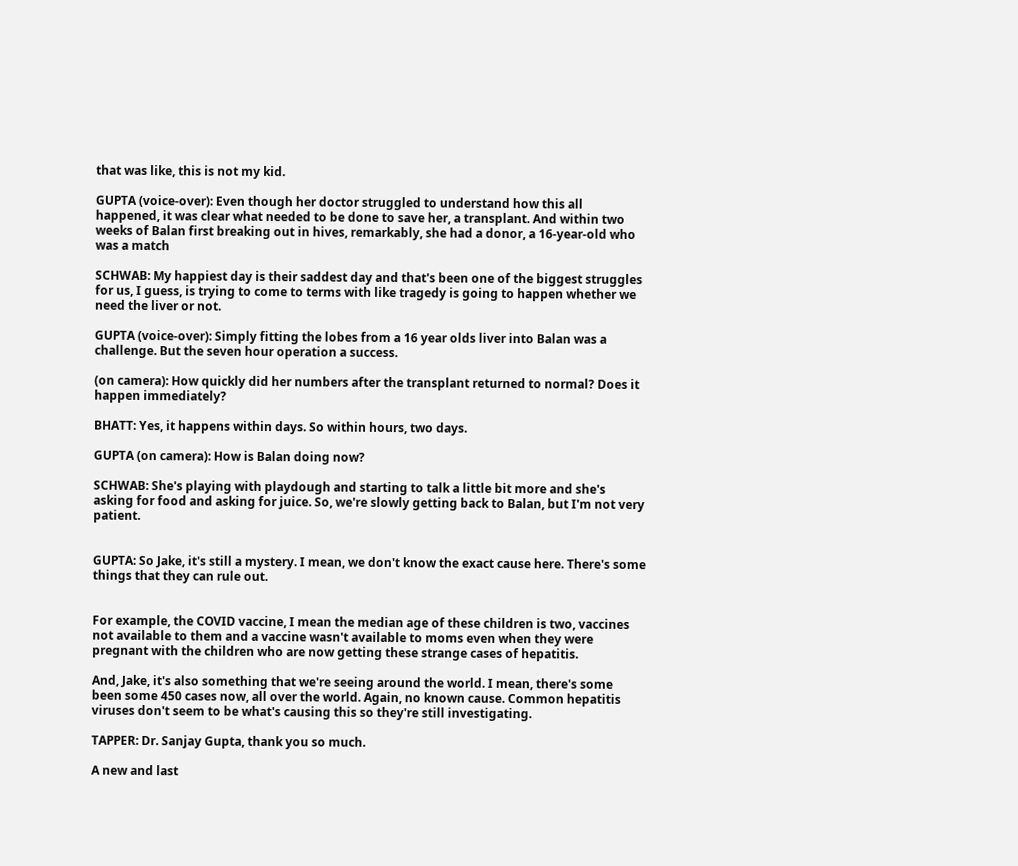that was like, this is not my kid.

GUPTA (voice-over): Even though her doctor struggled to understand how this all happened, it was clear what needed to be done to save her, a transplant. And within two weeks of Balan first breaking out in hives, remarkably, she had a donor, a 16-year-old who was a match

SCHWAB: My happiest day is their saddest day and that's been one of the biggest struggles for us, I guess, is trying to come to terms with like tragedy is going to happen whether we need the liver or not.

GUPTA (voice-over): Simply fitting the lobes from a 16 year olds liver into Balan was a challenge. But the seven hour operation a success.

(on camera): How quickly did her numbers after the transplant returned to normal? Does it happen immediately?

BHATT: Yes, it happens within days. So within hours, two days.

GUPTA (on camera): How is Balan doing now?

SCHWAB: She's playing with playdough and starting to talk a little bit more and she's asking for food and asking for juice. So, we're slowly getting back to Balan, but I'm not very patient.


GUPTA: So Jake, it's still a mystery. I mean, we don't know the exact cause here. There's some things that they can rule out.


For example, the COVID vaccine, I mean the median age of these children is two, vaccines not available to them and a vaccine wasn't available to moms even when they were pregnant with the children who are now getting these strange cases of hepatitis.

And, Jake, it's also something that we're seeing around the world. I mean, there's some been some 450 cases now, all over the world. Again, no known cause. Common hepatitis viruses don't seem to be what's causing this so they're still investigating.

TAPPER: Dr. Sanjay Gupta, thank you so much.

A new and last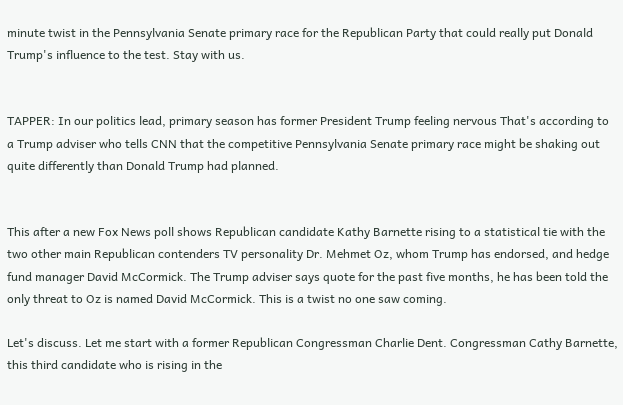minute twist in the Pennsylvania Senate primary race for the Republican Party that could really put Donald Trump's influence to the test. Stay with us.


TAPPER: In our politics lead, primary season has former President Trump feeling nervous That's according to a Trump adviser who tells CNN that the competitive Pennsylvania Senate primary race might be shaking out quite differently than Donald Trump had planned.


This after a new Fox News poll shows Republican candidate Kathy Barnette rising to a statistical tie with the two other main Republican contenders TV personality Dr. Mehmet Oz, whom Trump has endorsed, and hedge fund manager David McCormick. The Trump adviser says quote for the past five months, he has been told the only threat to Oz is named David McCormick. This is a twist no one saw coming.

Let's discuss. Let me start with a former Republican Congressman Charlie Dent. Congressman Cathy Barnette, this third candidate who is rising in the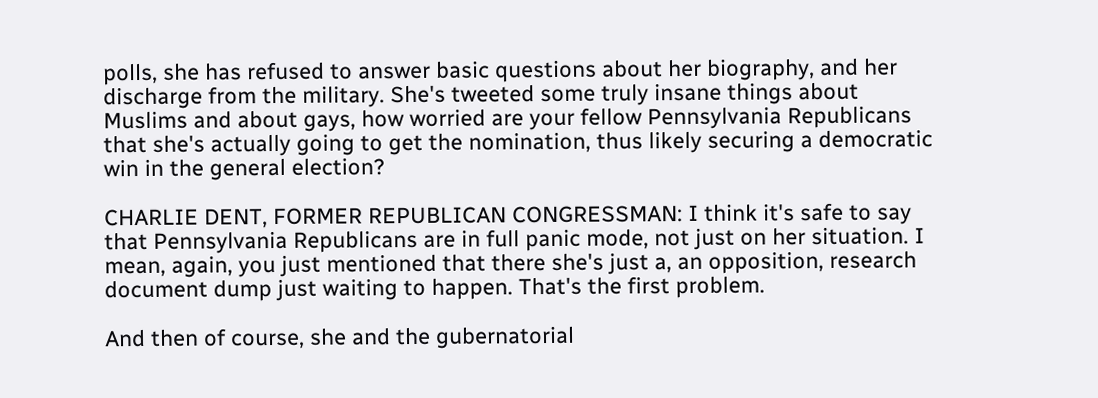polls, she has refused to answer basic questions about her biography, and her discharge from the military. She's tweeted some truly insane things about Muslims and about gays, how worried are your fellow Pennsylvania Republicans that she's actually going to get the nomination, thus likely securing a democratic win in the general election?

CHARLIE DENT, FORMER REPUBLICAN CONGRESSMAN: I think it's safe to say that Pennsylvania Republicans are in full panic mode, not just on her situation. I mean, again, you just mentioned that there she's just a, an opposition, research document dump just waiting to happen. That's the first problem.

And then of course, she and the gubernatorial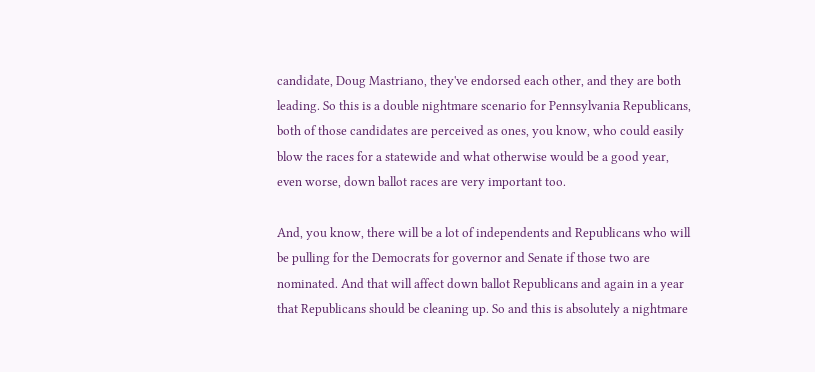candidate, Doug Mastriano, they've endorsed each other, and they are both leading. So this is a double nightmare scenario for Pennsylvania Republicans, both of those candidates are perceived as ones, you know, who could easily blow the races for a statewide and what otherwise would be a good year, even worse, down ballot races are very important too.

And, you know, there will be a lot of independents and Republicans who will be pulling for the Democrats for governor and Senate if those two are nominated. And that will affect down ballot Republicans and again in a year that Republicans should be cleaning up. So and this is absolutely a nightmare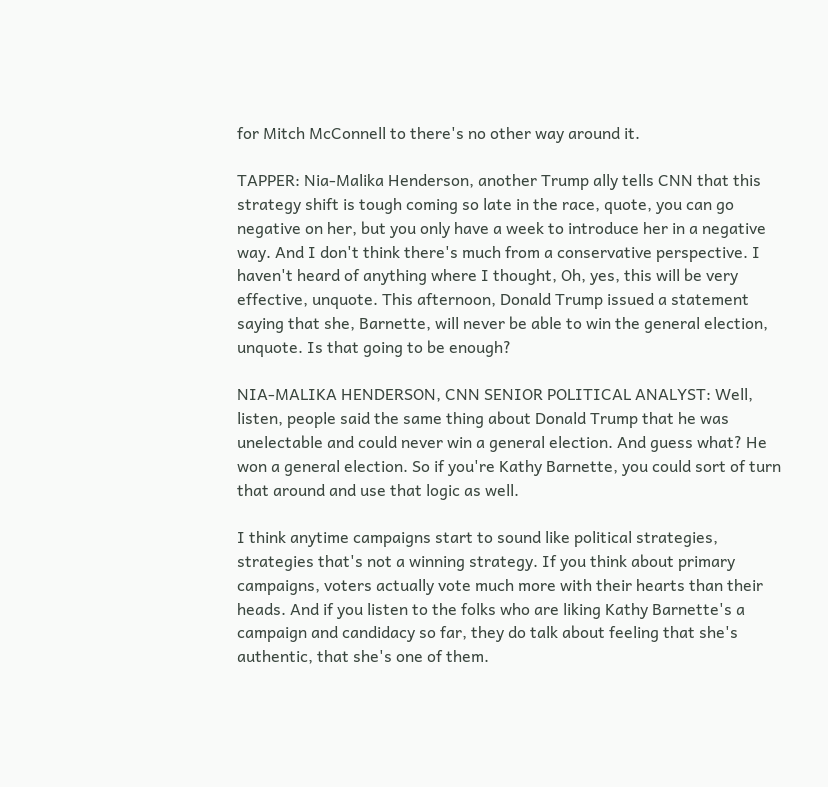for Mitch McConnell to there's no other way around it.

TAPPER: Nia-Malika Henderson, another Trump ally tells CNN that this strategy shift is tough coming so late in the race, quote, you can go negative on her, but you only have a week to introduce her in a negative way. And I don't think there's much from a conservative perspective. I haven't heard of anything where I thought, Oh, yes, this will be very effective, unquote. This afternoon, Donald Trump issued a statement saying that she, Barnette, will never be able to win the general election, unquote. Is that going to be enough?

NIA-MALIKA HENDERSON, CNN SENIOR POLITICAL ANALYST: Well, listen, people said the same thing about Donald Trump that he was unelectable and could never win a general election. And guess what? He won a general election. So if you're Kathy Barnette, you could sort of turn that around and use that logic as well.

I think anytime campaigns start to sound like political strategies, strategies that's not a winning strategy. If you think about primary campaigns, voters actually vote much more with their hearts than their heads. And if you listen to the folks who are liking Kathy Barnette's a campaign and candidacy so far, they do talk about feeling that she's authentic, that she's one of them.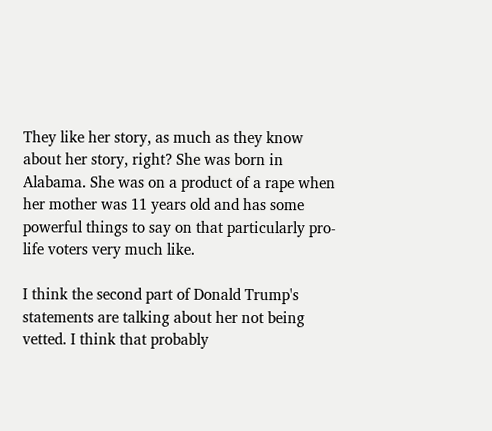They like her story, as much as they know about her story, right? She was born in Alabama. She was on a product of a rape when her mother was 11 years old and has some powerful things to say on that particularly pro-life voters very much like.

I think the second part of Donald Trump's statements are talking about her not being vetted. I think that probably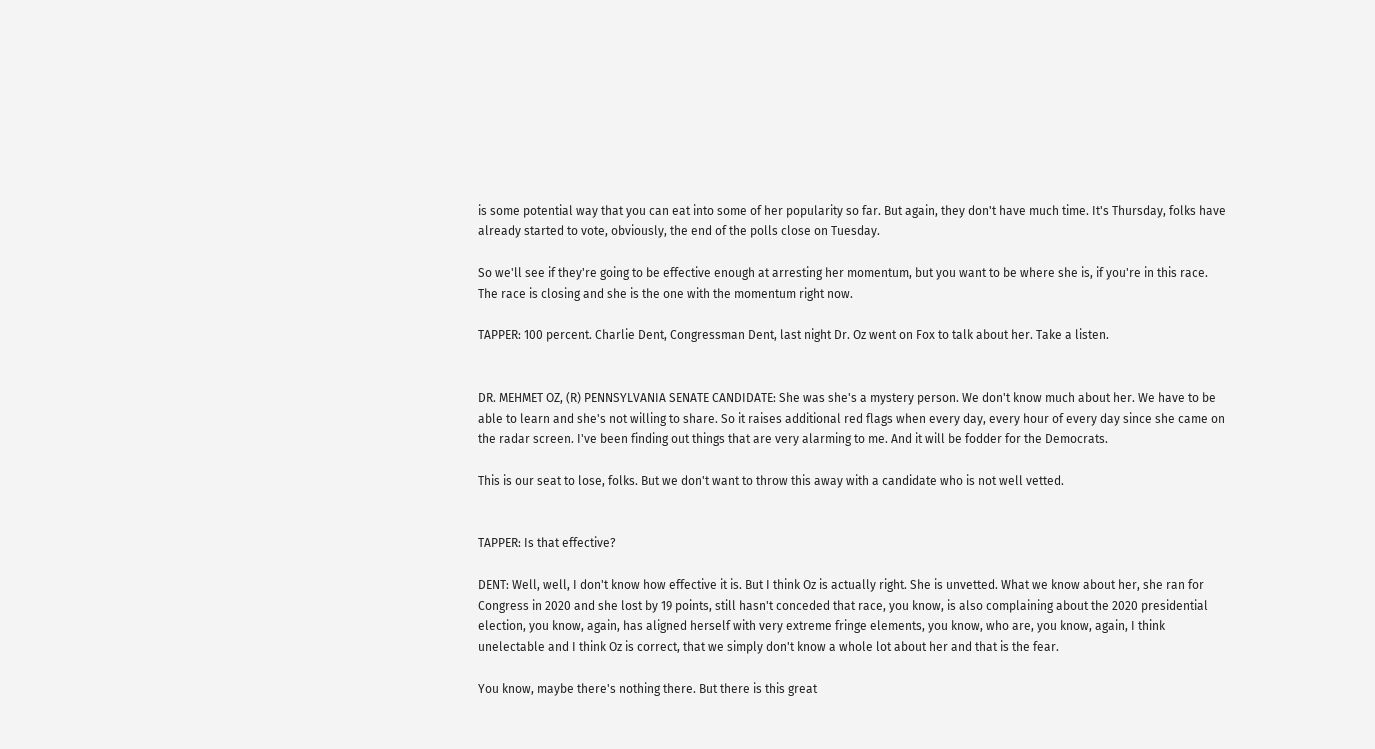is some potential way that you can eat into some of her popularity so far. But again, they don't have much time. It's Thursday, folks have already started to vote, obviously, the end of the polls close on Tuesday.

So we'll see if they're going to be effective enough at arresting her momentum, but you want to be where she is, if you're in this race. The race is closing and she is the one with the momentum right now.

TAPPER: 100 percent. Charlie Dent, Congressman Dent, last night Dr. Oz went on Fox to talk about her. Take a listen.


DR. MEHMET OZ, (R) PENNSYLVANIA SENATE CANDIDATE: She was she's a mystery person. We don't know much about her. We have to be able to learn and she's not willing to share. So it raises additional red flags when every day, every hour of every day since she came on the radar screen. I've been finding out things that are very alarming to me. And it will be fodder for the Democrats.

This is our seat to lose, folks. But we don't want to throw this away with a candidate who is not well vetted.


TAPPER: Is that effective?

DENT: Well, well, I don't know how effective it is. But I think Oz is actually right. She is unvetted. What we know about her, she ran for Congress in 2020 and she lost by 19 points, still hasn't conceded that race, you know, is also complaining about the 2020 presidential election, you know, again, has aligned herself with very extreme fringe elements, you know, who are, you know, again, I think unelectable and I think Oz is correct, that we simply don't know a whole lot about her and that is the fear.

You know, maybe there's nothing there. But there is this great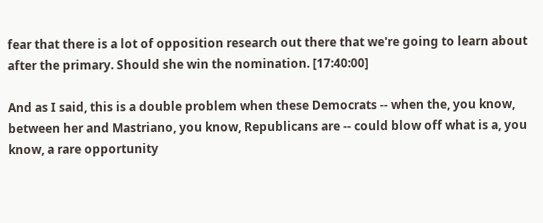fear that there is a lot of opposition research out there that we're going to learn about after the primary. Should she win the nomination. [17:40:00]

And as I said, this is a double problem when these Democrats -- when the, you know, between her and Mastriano, you know, Republicans are -- could blow off what is a, you know, a rare opportunity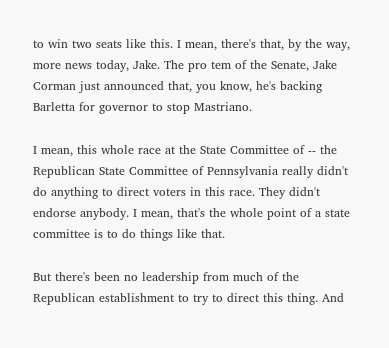to win two seats like this. I mean, there's that, by the way, more news today, Jake. The pro tem of the Senate, Jake Corman just announced that, you know, he's backing Barletta for governor to stop Mastriano.

I mean, this whole race at the State Committee of -- the Republican State Committee of Pennsylvania really didn't do anything to direct voters in this race. They didn't endorse anybody. I mean, that's the whole point of a state committee is to do things like that.

But there's been no leadership from much of the Republican establishment to try to direct this thing. And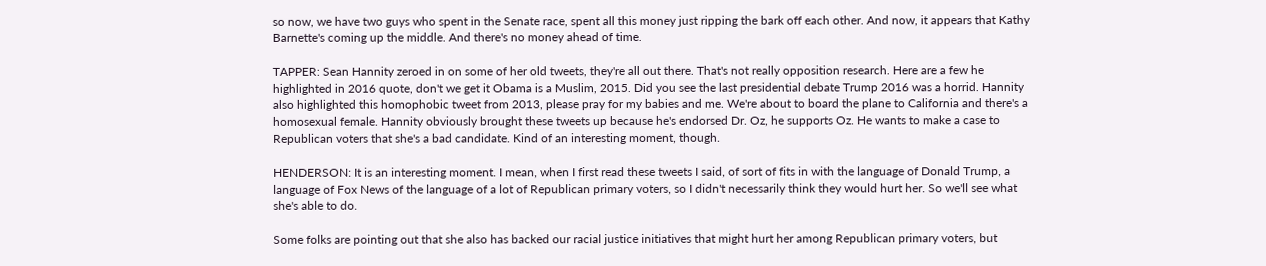so now, we have two guys who spent in the Senate race, spent all this money just ripping the bark off each other. And now, it appears that Kathy Barnette's coming up the middle. And there's no money ahead of time.

TAPPER: Sean Hannity zeroed in on some of her old tweets, they're all out there. That's not really opposition research. Here are a few he highlighted in 2016 quote, don't we get it Obama is a Muslim, 2015. Did you see the last presidential debate Trump 2016 was a horrid. Hannity also highlighted this homophobic tweet from 2013, please pray for my babies and me. We're about to board the plane to California and there's a homosexual female. Hannity obviously brought these tweets up because he's endorsed Dr. Oz, he supports Oz. He wants to make a case to Republican voters that she's a bad candidate. Kind of an interesting moment, though.

HENDERSON: It is an interesting moment. I mean, when I first read these tweets I said, of sort of fits in with the language of Donald Trump, a language of Fox News of the language of a lot of Republican primary voters, so I didn't necessarily think they would hurt her. So we'll see what she's able to do.

Some folks are pointing out that she also has backed our racial justice initiatives that might hurt her among Republican primary voters, but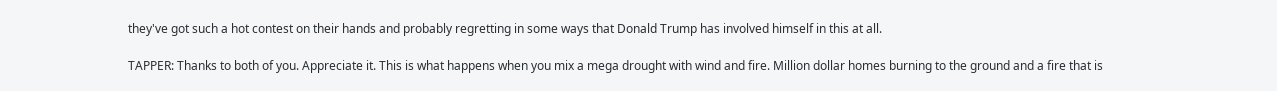they've got such a hot contest on their hands and probably regretting in some ways that Donald Trump has involved himself in this at all.

TAPPER: Thanks to both of you. Appreciate it. This is what happens when you mix a mega drought with wind and fire. Million dollar homes burning to the ground and a fire that is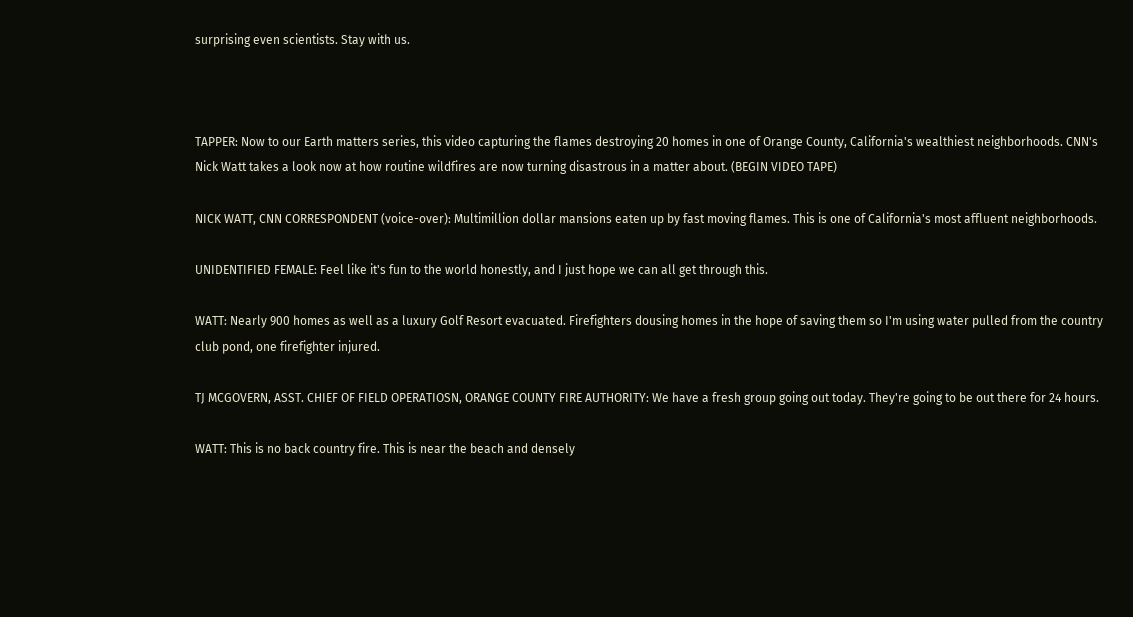surprising even scientists. Stay with us.



TAPPER: Now to our Earth matters series, this video capturing the flames destroying 20 homes in one of Orange County, California's wealthiest neighborhoods. CNN's Nick Watt takes a look now at how routine wildfires are now turning disastrous in a matter about. (BEGIN VIDEO TAPE)

NICK WATT, CNN CORRESPONDENT (voice-over): Multimillion dollar mansions eaten up by fast moving flames. This is one of California's most affluent neighborhoods.

UNIDENTIFIED FEMALE: Feel like it's fun to the world honestly, and I just hope we can all get through this.

WATT: Nearly 900 homes as well as a luxury Golf Resort evacuated. Firefighters dousing homes in the hope of saving them so I'm using water pulled from the country club pond, one firefighter injured.

TJ MCGOVERN, ASST. CHIEF OF FIELD OPERATIOSN, ORANGE COUNTY FIRE AUTHORITY: We have a fresh group going out today. They're going to be out there for 24 hours.

WATT: This is no back country fire. This is near the beach and densely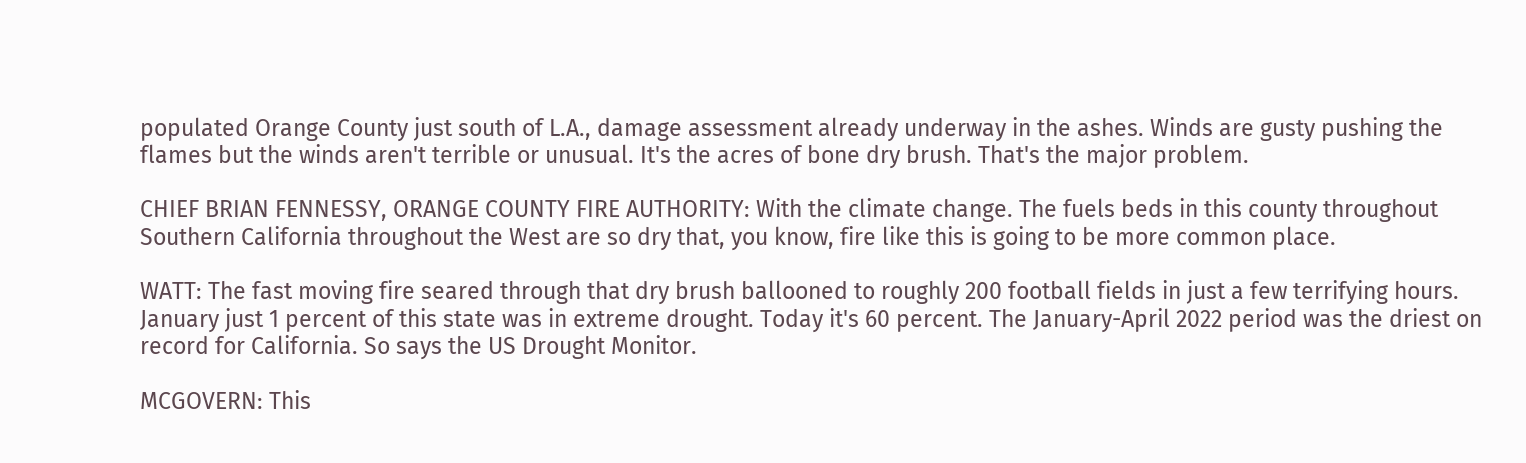populated Orange County just south of L.A., damage assessment already underway in the ashes. Winds are gusty pushing the flames but the winds aren't terrible or unusual. It's the acres of bone dry brush. That's the major problem.

CHIEF BRIAN FENNESSY, ORANGE COUNTY FIRE AUTHORITY: With the climate change. The fuels beds in this county throughout Southern California throughout the West are so dry that, you know, fire like this is going to be more common place.

WATT: The fast moving fire seared through that dry brush ballooned to roughly 200 football fields in just a few terrifying hours. January just 1 percent of this state was in extreme drought. Today it's 60 percent. The January-April 2022 period was the driest on record for California. So says the US Drought Monitor.

MCGOVERN: This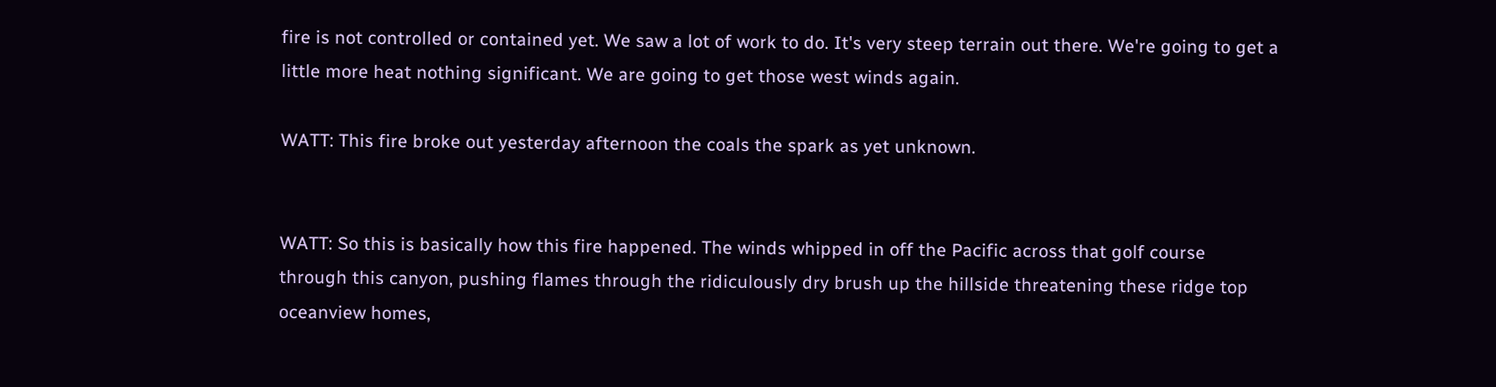fire is not controlled or contained yet. We saw a lot of work to do. It's very steep terrain out there. We're going to get a little more heat nothing significant. We are going to get those west winds again.

WATT: This fire broke out yesterday afternoon the coals the spark as yet unknown.


WATT: So this is basically how this fire happened. The winds whipped in off the Pacific across that golf course through this canyon, pushing flames through the ridiculously dry brush up the hillside threatening these ridge top oceanview homes,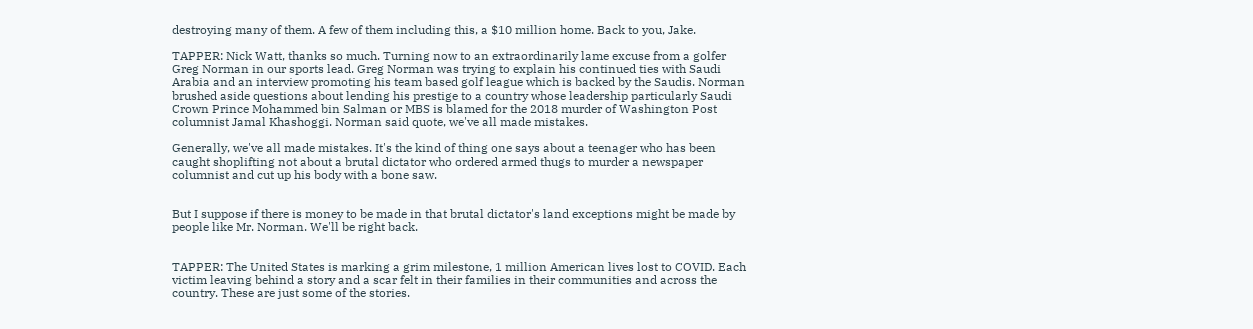destroying many of them. A few of them including this, a $10 million home. Back to you, Jake.

TAPPER: Nick Watt, thanks so much. Turning now to an extraordinarily lame excuse from a golfer Greg Norman in our sports lead. Greg Norman was trying to explain his continued ties with Saudi Arabia and an interview promoting his team based golf league which is backed by the Saudis. Norman brushed aside questions about lending his prestige to a country whose leadership particularly Saudi Crown Prince Mohammed bin Salman or MBS is blamed for the 2018 murder of Washington Post columnist Jamal Khashoggi. Norman said quote, we've all made mistakes.

Generally, we've all made mistakes. It's the kind of thing one says about a teenager who has been caught shoplifting not about a brutal dictator who ordered armed thugs to murder a newspaper columnist and cut up his body with a bone saw.


But I suppose if there is money to be made in that brutal dictator's land exceptions might be made by people like Mr. Norman. We'll be right back.


TAPPER: The United States is marking a grim milestone, 1 million American lives lost to COVID. Each victim leaving behind a story and a scar felt in their families in their communities and across the country. These are just some of the stories.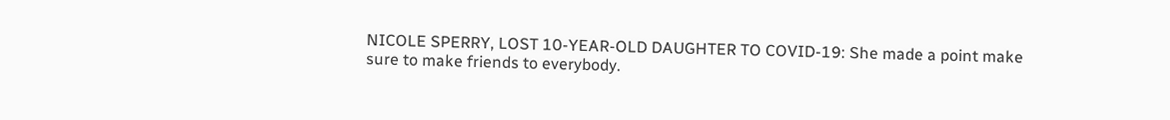NICOLE SPERRY, LOST 10-YEAR-OLD DAUGHTER TO COVID-19: She made a point make sure to make friends to everybody.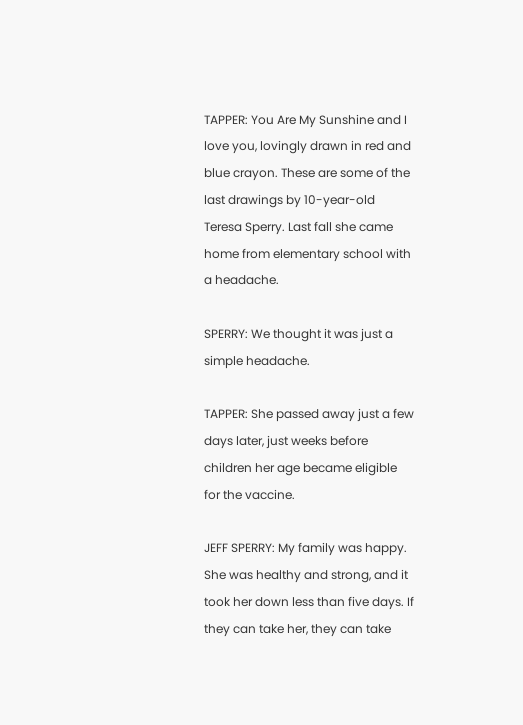TAPPER: You Are My Sunshine and I love you, lovingly drawn in red and blue crayon. These are some of the last drawings by 10-year-old Teresa Sperry. Last fall she came home from elementary school with a headache.

SPERRY: We thought it was just a simple headache.

TAPPER: She passed away just a few days later, just weeks before children her age became eligible for the vaccine.

JEFF SPERRY: My family was happy. She was healthy and strong, and it took her down less than five days. If they can take her, they can take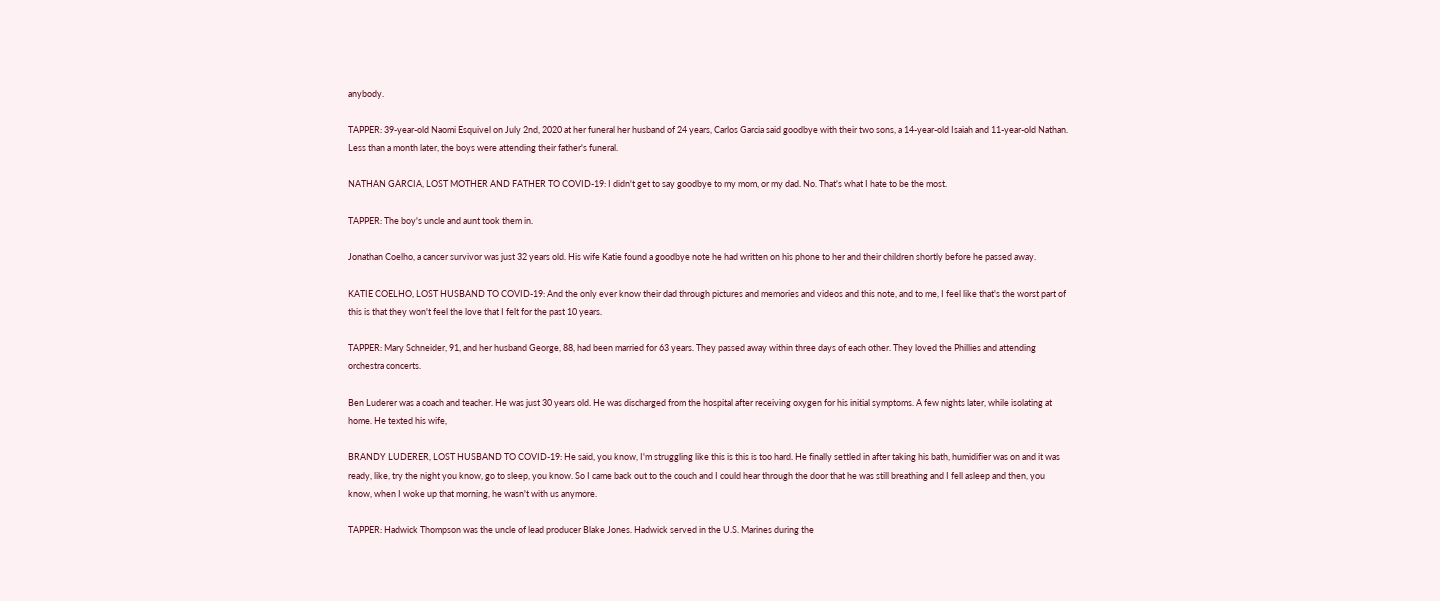anybody.

TAPPER: 39-year-old Naomi Esquivel on July 2nd, 2020 at her funeral her husband of 24 years, Carlos Garcia said goodbye with their two sons, a 14-year-old Isaiah and 11-year-old Nathan. Less than a month later, the boys were attending their father's funeral.

NATHAN GARCIA, LOST MOTHER AND FATHER TO COVID-19: I didn't get to say goodbye to my mom, or my dad. No. That's what I hate to be the most.

TAPPER: The boy's uncle and aunt took them in.

Jonathan Coelho, a cancer survivor was just 32 years old. His wife Katie found a goodbye note he had written on his phone to her and their children shortly before he passed away.

KATIE COELHO, LOST HUSBAND TO COVID-19: And the only ever know their dad through pictures and memories and videos and this note, and to me, I feel like that's the worst part of this is that they won't feel the love that I felt for the past 10 years.

TAPPER: Mary Schneider, 91, and her husband George, 88, had been married for 63 years. They passed away within three days of each other. They loved the Phillies and attending orchestra concerts.

Ben Luderer was a coach and teacher. He was just 30 years old. He was discharged from the hospital after receiving oxygen for his initial symptoms. A few nights later, while isolating at home. He texted his wife,

BRANDY LUDERER, LOST HUSBAND TO COVID-19: He said, you know, I'm struggling like this is this is too hard. He finally settled in after taking his bath, humidifier was on and it was ready, like, try the night you know, go to sleep, you know. So I came back out to the couch and I could hear through the door that he was still breathing and I fell asleep and then, you know, when I woke up that morning, he wasn't with us anymore.

TAPPER: Hadwick Thompson was the uncle of lead producer Blake Jones. Hadwick served in the U.S. Marines during the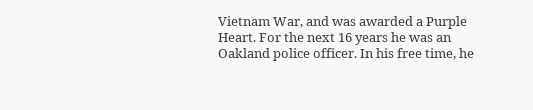Vietnam War, and was awarded a Purple Heart. For the next 16 years he was an Oakland police officer. In his free time, he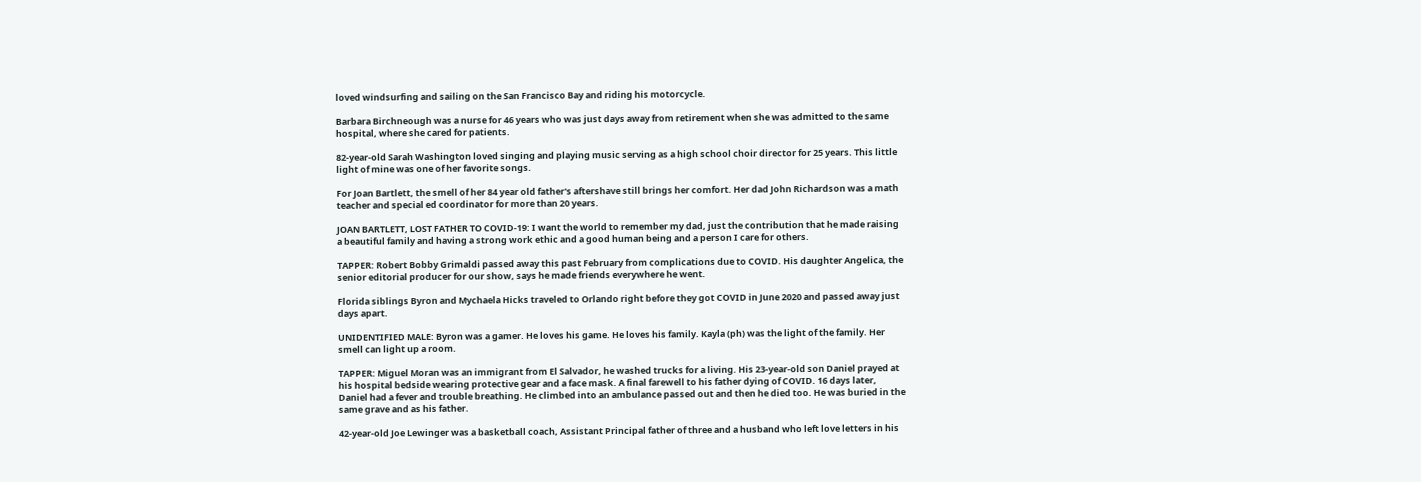loved windsurfing and sailing on the San Francisco Bay and riding his motorcycle.

Barbara Birchneough was a nurse for 46 years who was just days away from retirement when she was admitted to the same hospital, where she cared for patients.

82-year-old Sarah Washington loved singing and playing music serving as a high school choir director for 25 years. This little light of mine was one of her favorite songs.

For Joan Bartlett, the smell of her 84 year old father's aftershave still brings her comfort. Her dad John Richardson was a math teacher and special ed coordinator for more than 20 years.

JOAN BARTLETT, LOST FATHER TO COVID-19: I want the world to remember my dad, just the contribution that he made raising a beautiful family and having a strong work ethic and a good human being and a person I care for others.

TAPPER: Robert Bobby Grimaldi passed away this past February from complications due to COVID. His daughter Angelica, the senior editorial producer for our show, says he made friends everywhere he went.

Florida siblings Byron and Mychaela Hicks traveled to Orlando right before they got COVID in June 2020 and passed away just days apart.

UNIDENTIFIED MALE: Byron was a gamer. He loves his game. He loves his family. Kayla (ph) was the light of the family. Her smell can light up a room.

TAPPER: Miguel Moran was an immigrant from El Salvador, he washed trucks for a living. His 23-year-old son Daniel prayed at his hospital bedside wearing protective gear and a face mask. A final farewell to his father dying of COVID. 16 days later, Daniel had a fever and trouble breathing. He climbed into an ambulance passed out and then he died too. He was buried in the same grave and as his father.

42-year-old Joe Lewinger was a basketball coach, Assistant Principal father of three and a husband who left love letters in his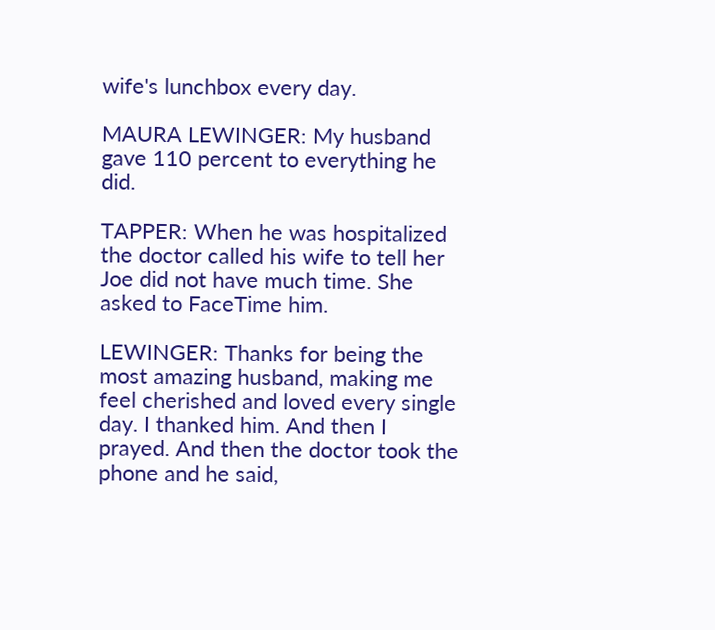wife's lunchbox every day.

MAURA LEWINGER: My husband gave 110 percent to everything he did.

TAPPER: When he was hospitalized the doctor called his wife to tell her Joe did not have much time. She asked to FaceTime him.

LEWINGER: Thanks for being the most amazing husband, making me feel cherished and loved every single day. I thanked him. And then I prayed. And then the doctor took the phone and he said,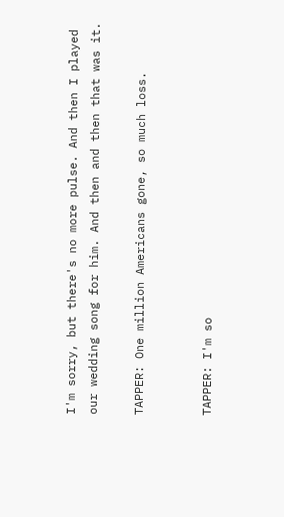I'm sorry, but there's no more pulse. And then I played our wedding song for him. And then and then that was it.

TAPPER: One million Americans gone, so much loss.


TAPPER: I'm so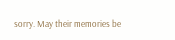sorry. May their memories be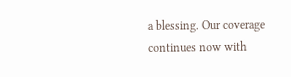a blessing. Our coverage continues now with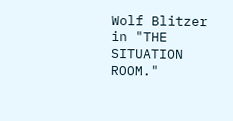Wolf Blitzer in "THE SITUATION ROOM."